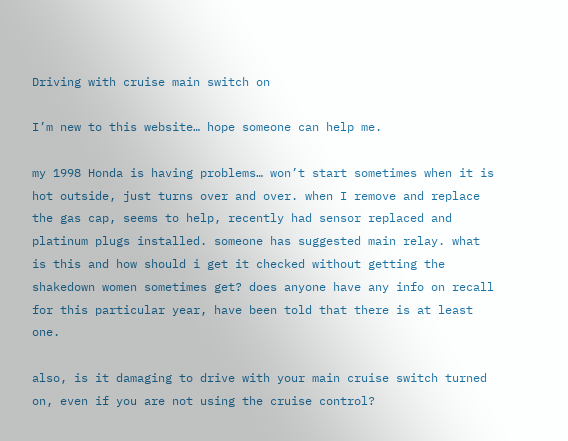Driving with cruise main switch on

I’m new to this website… hope someone can help me.

my 1998 Honda is having problems… won’t start sometimes when it is hot outside, just turns over and over. when I remove and replace the gas cap, seems to help, recently had sensor replaced and platinum plugs installed. someone has suggested main relay. what is this and how should i get it checked without getting the shakedown women sometimes get? does anyone have any info on recall for this particular year, have been told that there is at least one.

also, is it damaging to drive with your main cruise switch turned on, even if you are not using the cruise control?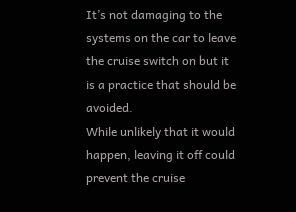It’s not damaging to the systems on the car to leave the cruise switch on but it is a practice that should be avoided.
While unlikely that it would happen, leaving it off could prevent the cruise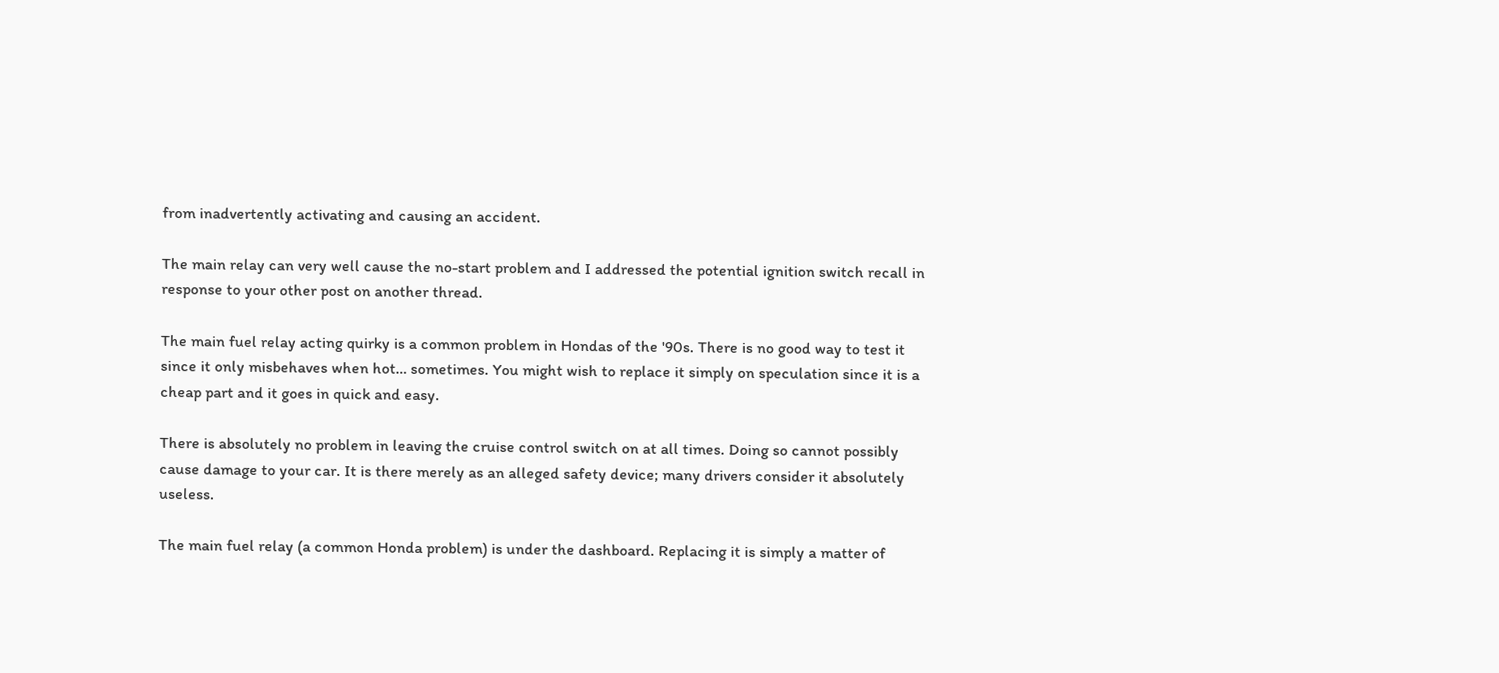from inadvertently activating and causing an accident.

The main relay can very well cause the no-start problem and I addressed the potential ignition switch recall in response to your other post on another thread.

The main fuel relay acting quirky is a common problem in Hondas of the '90s. There is no good way to test it since it only misbehaves when hot… sometimes. You might wish to replace it simply on speculation since it is a cheap part and it goes in quick and easy.

There is absolutely no problem in leaving the cruise control switch on at all times. Doing so cannot possibly cause damage to your car. It is there merely as an alleged safety device; many drivers consider it absolutely useless.

The main fuel relay (a common Honda problem) is under the dashboard. Replacing it is simply a matter of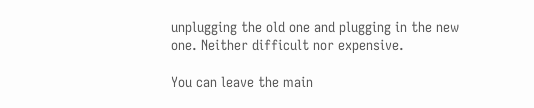unplugging the old one and plugging in the new one. Neither difficult nor expensive.

You can leave the main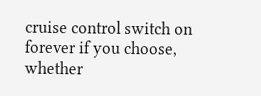cruise control switch on forever if you choose, whether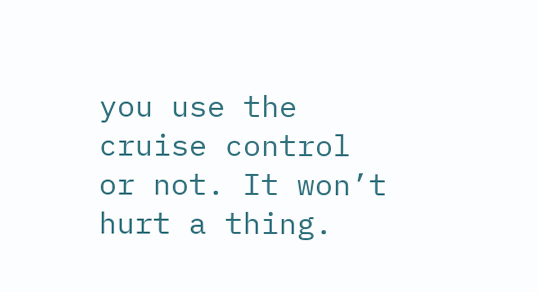you use the cruise control or not. It won’t hurt a thing.